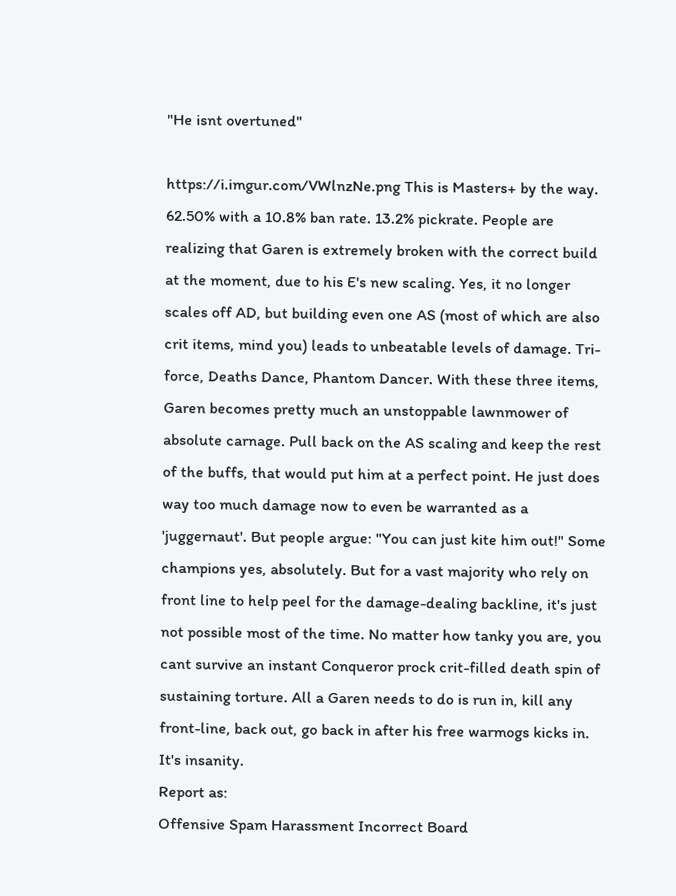"He isnt overtuned"

https://i.imgur.com/VWlnzNe.png This is Masters+ by the way. 62.50% with a 10.8% ban rate. 13.2% pickrate. People are realizing that Garen is extremely broken with the correct build at the moment, due to his E's new scaling. Yes, it no longer scales off AD, but building even one AS (most of which are also crit items, mind you) leads to unbeatable levels of damage. Tri-force, Deaths Dance, Phantom Dancer. With these three items, Garen becomes pretty much an unstoppable lawnmower of absolute carnage. Pull back on the AS scaling and keep the rest of the buffs, that would put him at a perfect point. He just does way too much damage now to even be warranted as a 'juggernaut'. But people argue: "You can just kite him out!" Some champions yes, absolutely. But for a vast majority who rely on front line to help peel for the damage-dealing backline, it's just not possible most of the time. No matter how tanky you are, you cant survive an instant Conqueror prock crit-filled death spin of sustaining torture. All a Garen needs to do is run in, kill any front-line, back out, go back in after his free warmogs kicks in. It's insanity.
Report as:
Offensive Spam Harassment Incorrect Board